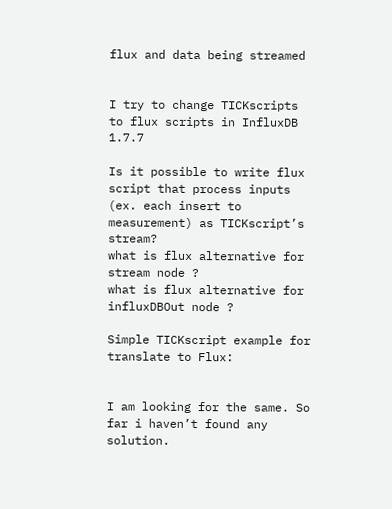flux and data being streamed


I try to change TICKscripts to flux scripts in InfluxDB 1.7.7

Is it possible to write flux script that process inputs (ex. each insert to measurement) as TICKscript’s stream?
what is flux alternative for stream node ?
what is flux alternative for influxDBOut node ?

Simple TICKscript example for translate to Flux:


I am looking for the same. So far i haven’t found any solution.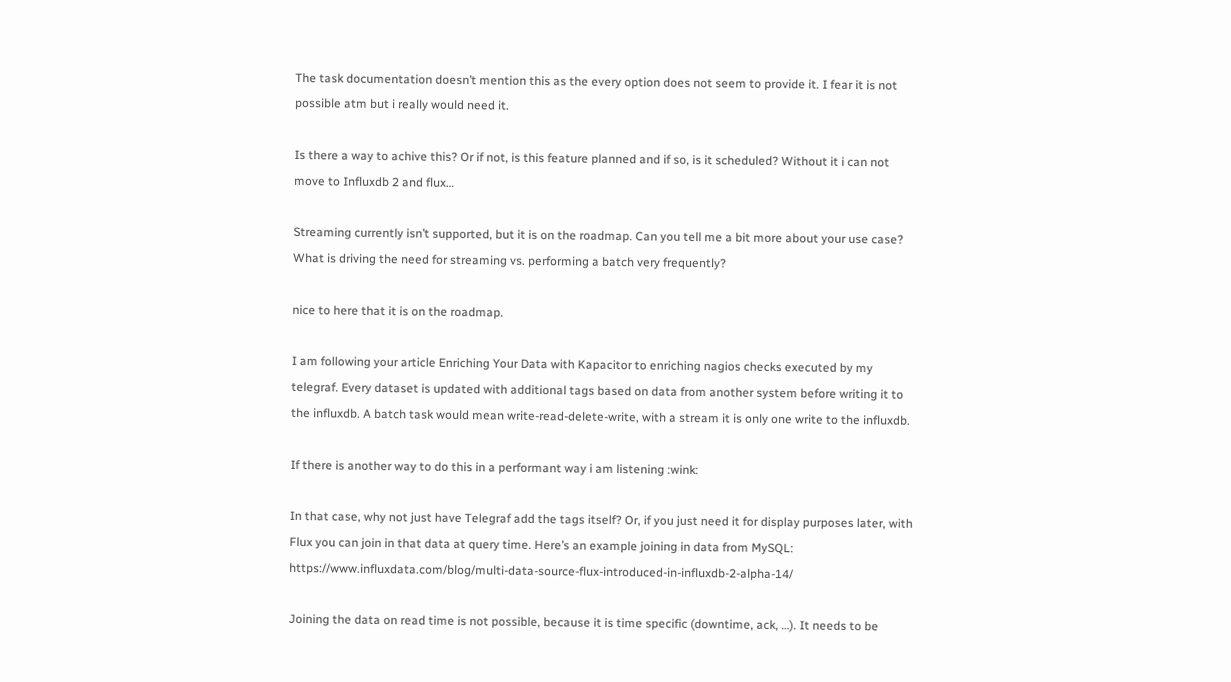The task documentation doesn’t mention this as the every option does not seem to provide it. I fear it is not possible atm but i really would need it.

Is there a way to achive this? Or if not, is this feature planned and if so, is it scheduled? Without it i can not move to Influxdb 2 and flux…

Streaming currently isn’t supported, but it is on the roadmap. Can you tell me a bit more about your use case? What is driving the need for streaming vs. performing a batch very frequently?

nice to here that it is on the roadmap.

I am following your article Enriching Your Data with Kapacitor to enriching nagios checks executed by my telegraf. Every dataset is updated with additional tags based on data from another system before writing it to the influxdb. A batch task would mean write-read-delete-write, with a stream it is only one write to the influxdb.

If there is another way to do this in a performant way i am listening :wink:

In that case, why not just have Telegraf add the tags itself? Or, if you just need it for display purposes later, with Flux you can join in that data at query time. Here’s an example joining in data from MySQL: https://www.influxdata.com/blog/multi-data-source-flux-introduced-in-influxdb-2-alpha-14/

Joining the data on read time is not possible, because it is time specific (downtime, ack, …). It needs to be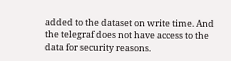added to the dataset on write time. And the telegraf does not have access to the data for security reasons.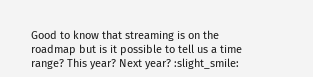Good to know that streaming is on the roadmap but is it possible to tell us a time range? This year? Next year? :slight_smile: